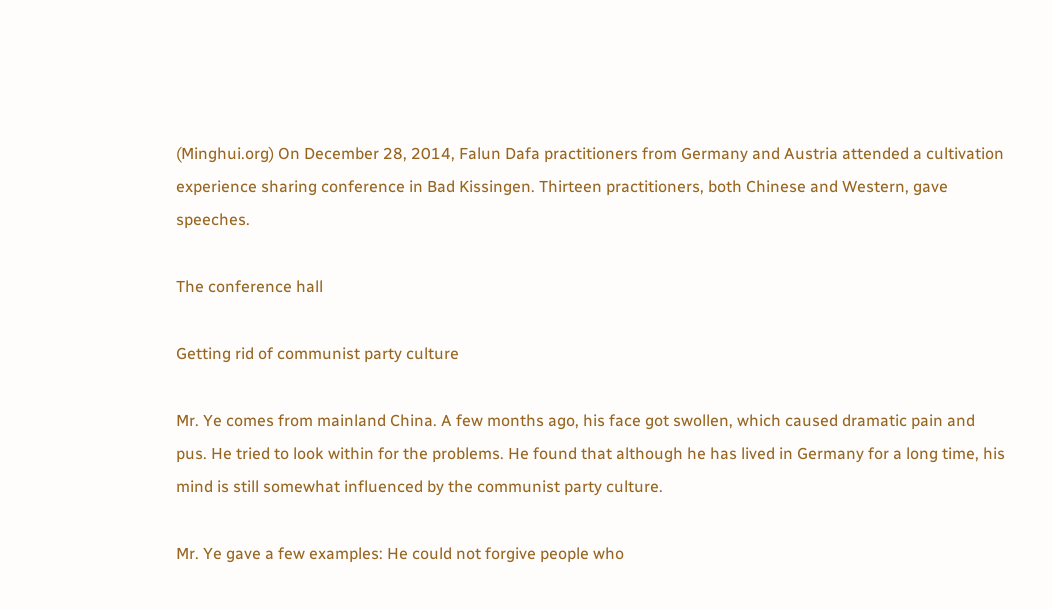(Minghui.org) On December 28, 2014, Falun Dafa practitioners from Germany and Austria attended a cultivation experience sharing conference in Bad Kissingen. Thirteen practitioners, both Chinese and Western, gave speeches.

The conference hall

Getting rid of communist party culture

Mr. Ye comes from mainland China. A few months ago, his face got swollen, which caused dramatic pain and pus. He tried to look within for the problems. He found that although he has lived in Germany for a long time, his mind is still somewhat influenced by the communist party culture.

Mr. Ye gave a few examples: He could not forgive people who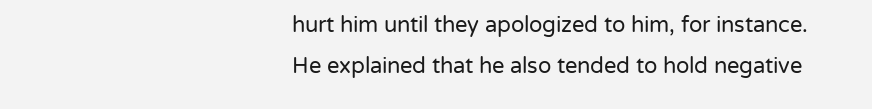hurt him until they apologized to him, for instance. He explained that he also tended to hold negative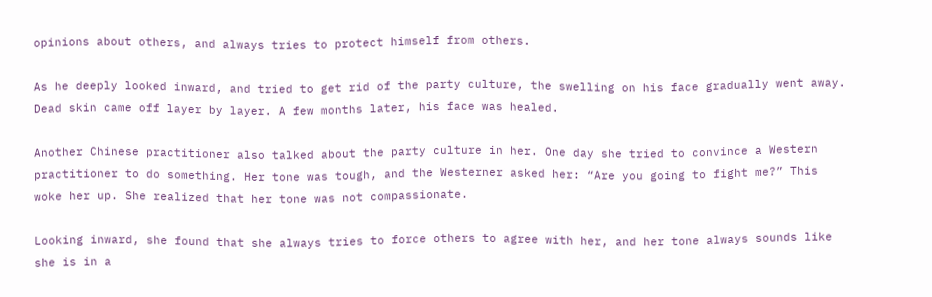opinions about others, and always tries to protect himself from others.

As he deeply looked inward, and tried to get rid of the party culture, the swelling on his face gradually went away. Dead skin came off layer by layer. A few months later, his face was healed.

Another Chinese practitioner also talked about the party culture in her. One day she tried to convince a Western practitioner to do something. Her tone was tough, and the Westerner asked her: “Are you going to fight me?” This woke her up. She realized that her tone was not compassionate.

Looking inward, she found that she always tries to force others to agree with her, and her tone always sounds like she is in a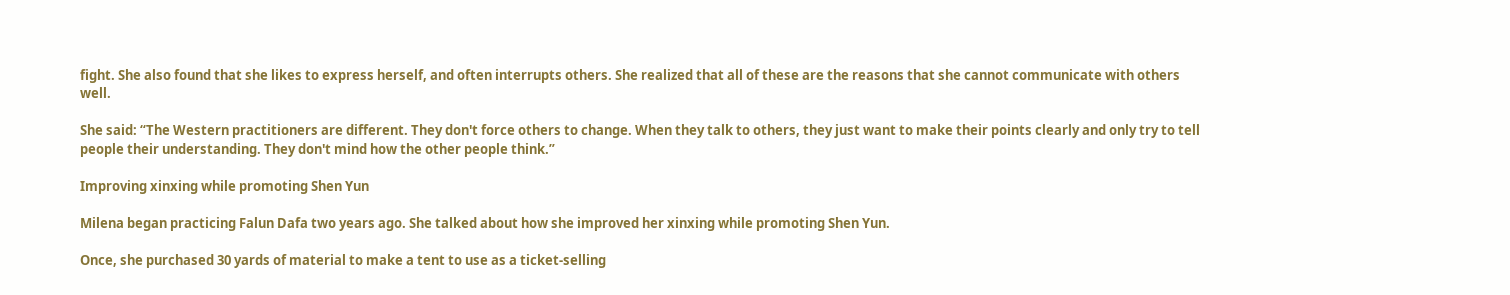fight. She also found that she likes to express herself, and often interrupts others. She realized that all of these are the reasons that she cannot communicate with others well.

She said: “The Western practitioners are different. They don't force others to change. When they talk to others, they just want to make their points clearly and only try to tell people their understanding. They don't mind how the other people think.”

Improving xinxing while promoting Shen Yun

Milena began practicing Falun Dafa two years ago. She talked about how she improved her xinxing while promoting Shen Yun.

Once, she purchased 30 yards of material to make a tent to use as a ticket-selling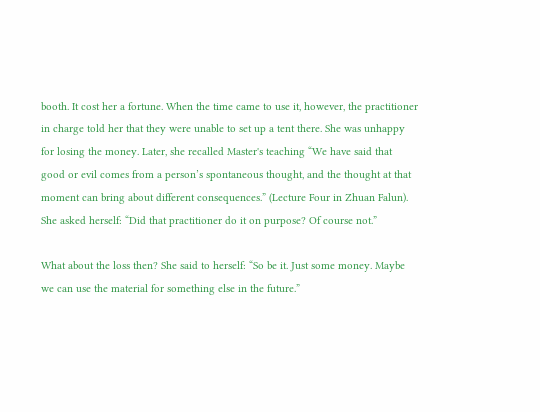booth. It cost her a fortune. When the time came to use it, however, the practitioner in charge told her that they were unable to set up a tent there. She was unhappy for losing the money. Later, she recalled Master's teaching “We have said that good or evil comes from a person’s spontaneous thought, and the thought at that moment can bring about different consequences.” (Lecture Four in Zhuan Falun). She asked herself: “Did that practitioner do it on purpose? Of course not.”

What about the loss then? She said to herself: “So be it. Just some money. Maybe we can use the material for something else in the future.”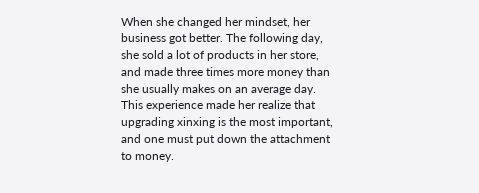When she changed her mindset, her business got better. The following day, she sold a lot of products in her store, and made three times more money than she usually makes on an average day. This experience made her realize that upgrading xinxing is the most important, and one must put down the attachment to money.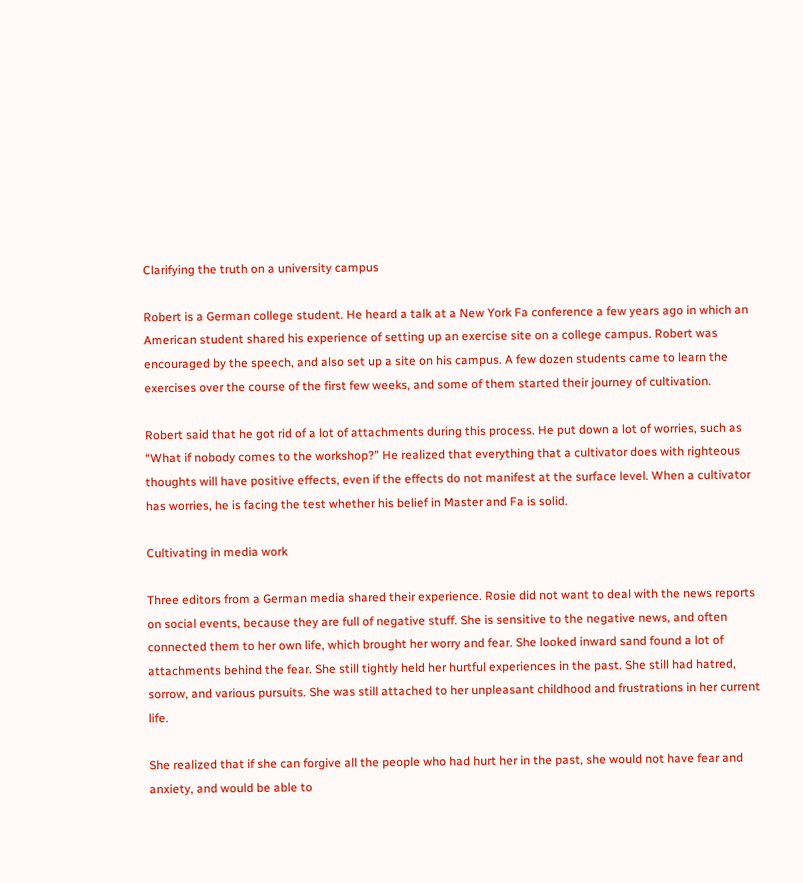Clarifying the truth on a university campus

Robert is a German college student. He heard a talk at a New York Fa conference a few years ago in which an American student shared his experience of setting up an exercise site on a college campus. Robert was encouraged by the speech, and also set up a site on his campus. A few dozen students came to learn the exercises over the course of the first few weeks, and some of them started their journey of cultivation.

Robert said that he got rid of a lot of attachments during this process. He put down a lot of worries, such as “What if nobody comes to the workshop?” He realized that everything that a cultivator does with righteous thoughts will have positive effects, even if the effects do not manifest at the surface level. When a cultivator has worries, he is facing the test whether his belief in Master and Fa is solid.

Cultivating in media work

Three editors from a German media shared their experience. Rosie did not want to deal with the news reports on social events, because they are full of negative stuff. She is sensitive to the negative news, and often connected them to her own life, which brought her worry and fear. She looked inward sand found a lot of attachments behind the fear. She still tightly held her hurtful experiences in the past. She still had hatred, sorrow, and various pursuits. She was still attached to her unpleasant childhood and frustrations in her current life.

She realized that if she can forgive all the people who had hurt her in the past, she would not have fear and anxiety, and would be able to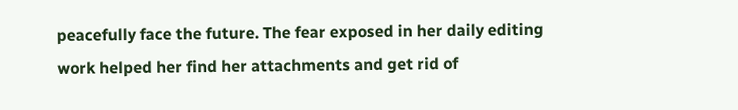peacefully face the future. The fear exposed in her daily editing work helped her find her attachments and get rid of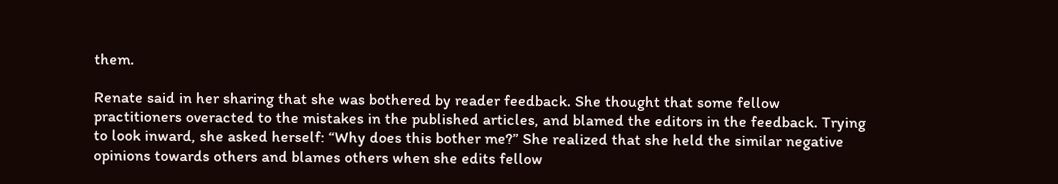them.

Renate said in her sharing that she was bothered by reader feedback. She thought that some fellow practitioners overacted to the mistakes in the published articles, and blamed the editors in the feedback. Trying to look inward, she asked herself: “Why does this bother me?” She realized that she held the similar negative opinions towards others and blames others when she edits fellow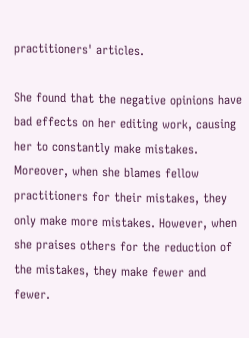practitioners' articles.

She found that the negative opinions have bad effects on her editing work, causing her to constantly make mistakes. Moreover, when she blames fellow practitioners for their mistakes, they only make more mistakes. However, when she praises others for the reduction of the mistakes, they make fewer and fewer.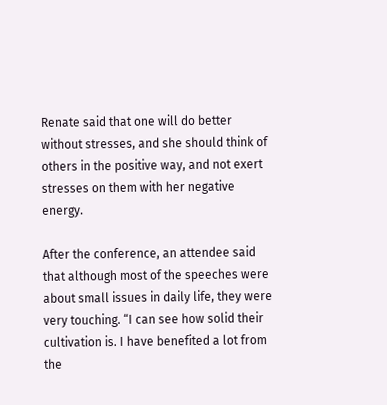Renate said that one will do better without stresses, and she should think of others in the positive way, and not exert stresses on them with her negative energy.

After the conference, an attendee said that although most of the speeches were about small issues in daily life, they were very touching. “I can see how solid their cultivation is. I have benefited a lot from the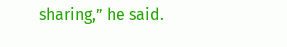sharing,” he said.